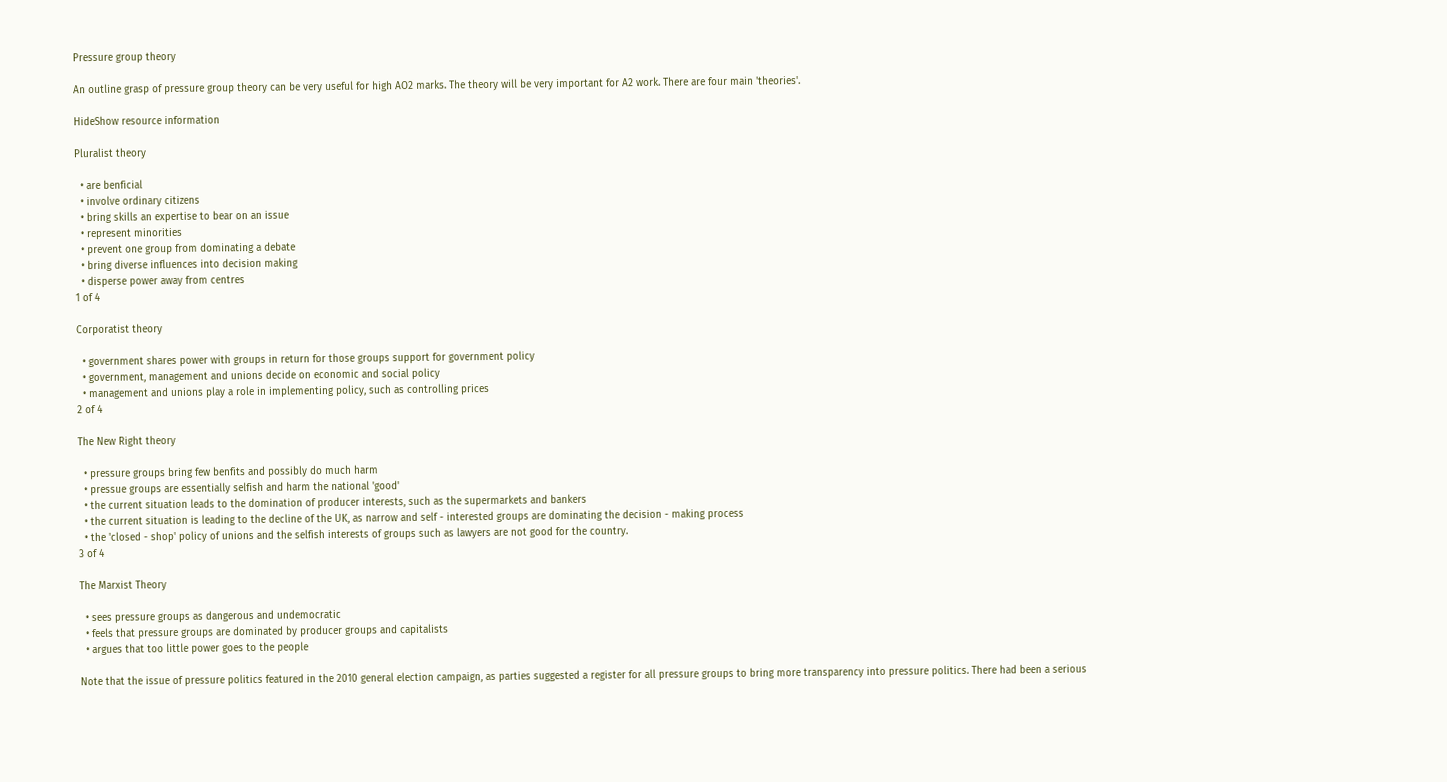Pressure group theory

An outline grasp of pressure group theory can be very useful for high AO2 marks. The theory will be very important for A2 work. There are four main 'theories'.

HideShow resource information

Pluralist theory

  • are benficial
  • involve ordinary citizens
  • bring skills an expertise to bear on an issue
  • represent minorities
  • prevent one group from dominating a debate
  • bring diverse influences into decision making
  • disperse power away from centres
1 of 4

Corporatist theory

  • government shares power with groups in return for those groups support for government policy
  • government, management and unions decide on economic and social policy
  • management and unions play a role in implementing policy, such as controlling prices
2 of 4

The New Right theory

  • pressure groups bring few benfits and possibly do much harm
  • pressue groups are essentially selfish and harm the national 'good'
  • the current situation leads to the domination of producer interests, such as the supermarkets and bankers
  • the current situation is leading to the decline of the UK, as narrow and self - interested groups are dominating the decision - making process
  • the 'closed - shop' policy of unions and the selfish interests of groups such as lawyers are not good for the country.
3 of 4

The Marxist Theory

  • sees pressure groups as dangerous and undemocratic
  • feels that pressure groups are dominated by producer groups and capitalists
  • argues that too little power goes to the people

Note that the issue of pressure politics featured in the 2010 general election campaign, as parties suggested a register for all pressure groups to bring more transparency into pressure politics. There had been a serious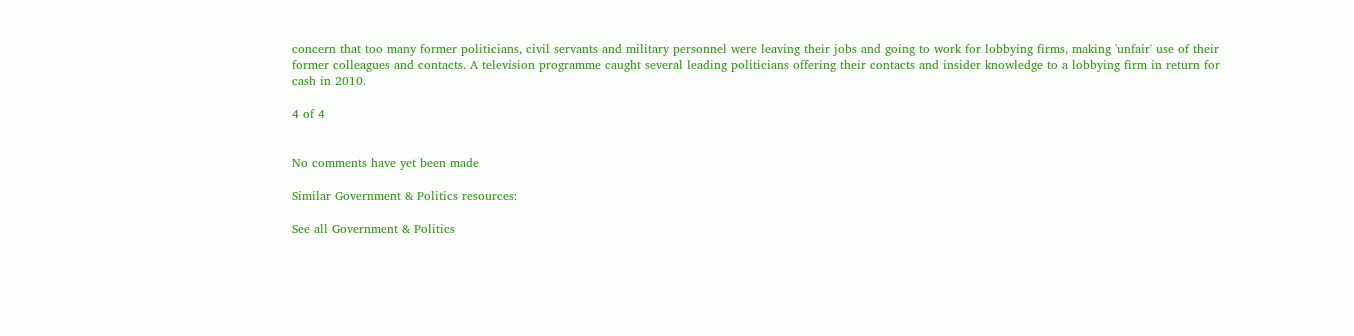concern that too many former politicians, civil servants and military personnel were leaving their jobs and going to work for lobbying firms, making 'unfair' use of their former colleagues and contacts. A television programme caught several leading politicians offering their contacts and insider knowledge to a lobbying firm in return for cash in 2010.

4 of 4


No comments have yet been made

Similar Government & Politics resources:

See all Government & Politics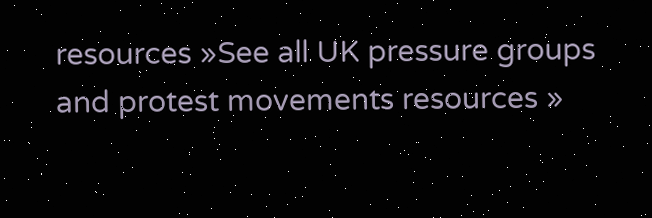resources »See all UK pressure groups and protest movements resources »